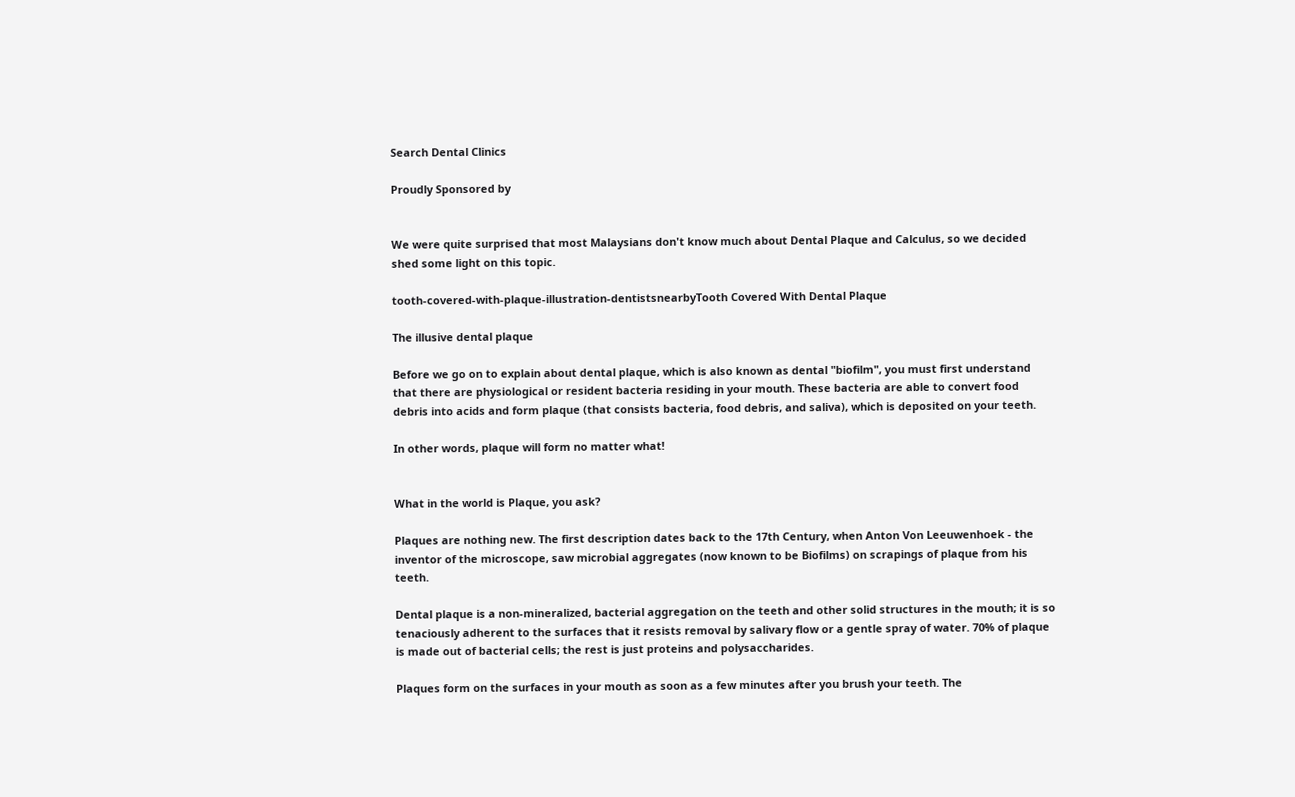Search Dental Clinics

Proudly Sponsored by


We were quite surprised that most Malaysians don't know much about Dental Plaque and Calculus, so we decided shed some light on this topic.

tooth-covered-with-plaque-illustration-dentistsnearbyTooth Covered With Dental Plaque

The illusive dental plaque

Before we go on to explain about dental plaque, which is also known as dental "biofilm", you must first understand that there are physiological or resident bacteria residing in your mouth. These bacteria are able to convert food debris into acids and form plaque (that consists bacteria, food debris, and saliva), which is deposited on your teeth.

In other words, plaque will form no matter what!


What in the world is Plaque, you ask?

Plaques are nothing new. The first description dates back to the 17th Century, when Anton Von Leeuwenhoek - the inventor of the microscope, saw microbial aggregates (now known to be Biofilms) on scrapings of plaque from his teeth.

Dental plaque is a non-mineralized, bacterial aggregation on the teeth and other solid structures in the mouth; it is so tenaciously adherent to the surfaces that it resists removal by salivary flow or a gentle spray of water. 70% of plaque is made out of bacterial cells; the rest is just proteins and polysaccharides.

Plaques form on the surfaces in your mouth as soon as a few minutes after you brush your teeth. The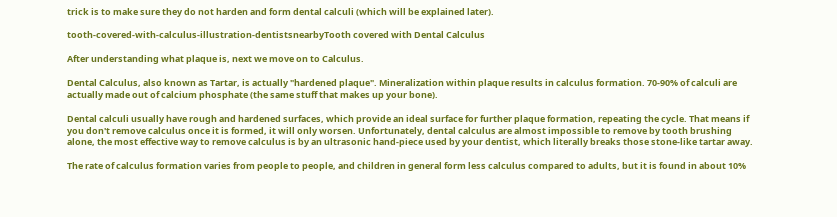trick is to make sure they do not harden and form dental calculi (which will be explained later).

tooth-covered-with-calculus-illustration-dentistsnearbyTooth covered with Dental Calculus

After understanding what plaque is, next we move on to Calculus.

Dental Calculus, also known as Tartar, is actually "hardened plaque". Mineralization within plaque results in calculus formation. 70-90% of calculi are actually made out of calcium phosphate (the same stuff that makes up your bone).

Dental calculi usually have rough and hardened surfaces, which provide an ideal surface for further plaque formation, repeating the cycle. That means if you don't remove calculus once it is formed, it will only worsen. Unfortunately, dental calculus are almost impossible to remove by tooth brushing alone, the most effective way to remove calculus is by an ultrasonic hand-piece used by your dentist, which literally breaks those stone-like tartar away.

The rate of calculus formation varies from people to people, and children in general form less calculus compared to adults, but it is found in about 10%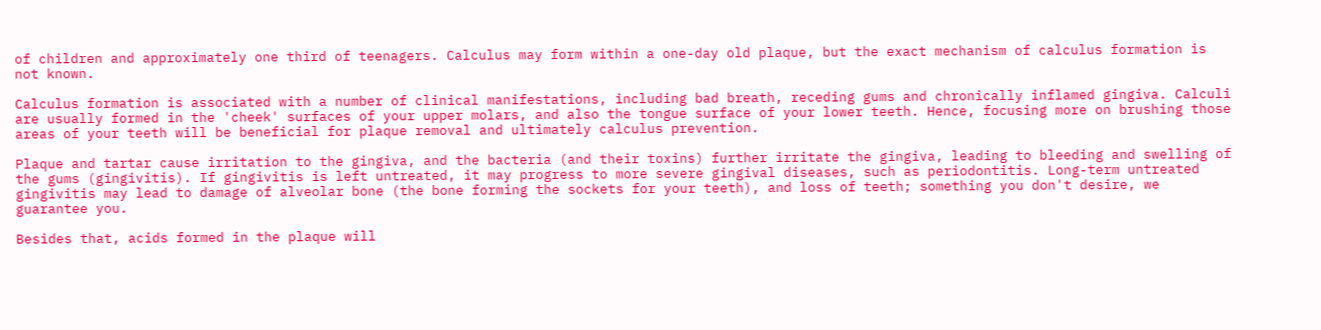of children and approximately one third of teenagers. Calculus may form within a one-day old plaque, but the exact mechanism of calculus formation is not known.

Calculus formation is associated with a number of clinical manifestations, including bad breath, receding gums and chronically inflamed gingiva. Calculi are usually formed in the 'cheek' surfaces of your upper molars, and also the tongue surface of your lower teeth. Hence, focusing more on brushing those areas of your teeth will be beneficial for plaque removal and ultimately calculus prevention.

Plaque and tartar cause irritation to the gingiva, and the bacteria (and their toxins) further irritate the gingiva, leading to bleeding and swelling of the gums (gingivitis). If gingivitis is left untreated, it may progress to more severe gingival diseases, such as periodontitis. Long-term untreated gingivitis may lead to damage of alveolar bone (the bone forming the sockets for your teeth), and loss of teeth; something you don't desire, we guarantee you.

Besides that, acids formed in the plaque will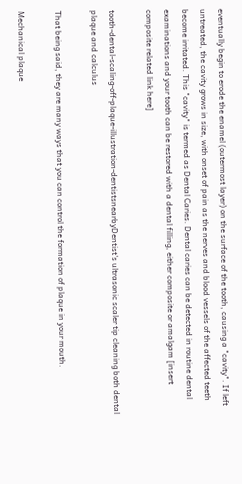eventually begin to erode the enamel (outermost layer) on the surface of the tooth, causing a "cavity". If left untreated, the cavity grows in size, with onset of pain as the nerves and blood vessels of the affected teeth become irritated. This "cavity" is termed as Dental Caries. Dental caries can be detected in routine dental examinations and your tooth can be restored with a dental filling, either composite or amalgam [insert composite related link here]

tooth-dental-scaling-off-plaque-illustration-dentistsnearbyDentist's ultrasonic scaler tip cleaning both dental plaque and calculus

That being said, they are many ways that you can control the formation of plaque in your mouth.

Mechanical plaque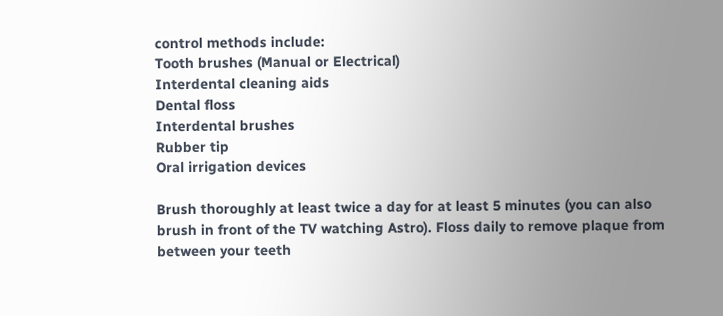control methods include:
Tooth brushes (Manual or Electrical)
Interdental cleaning aids
Dental floss
Interdental brushes
Rubber tip
Oral irrigation devices

Brush thoroughly at least twice a day for at least 5 minutes (you can also brush in front of the TV watching Astro). Floss daily to remove plaque from between your teeth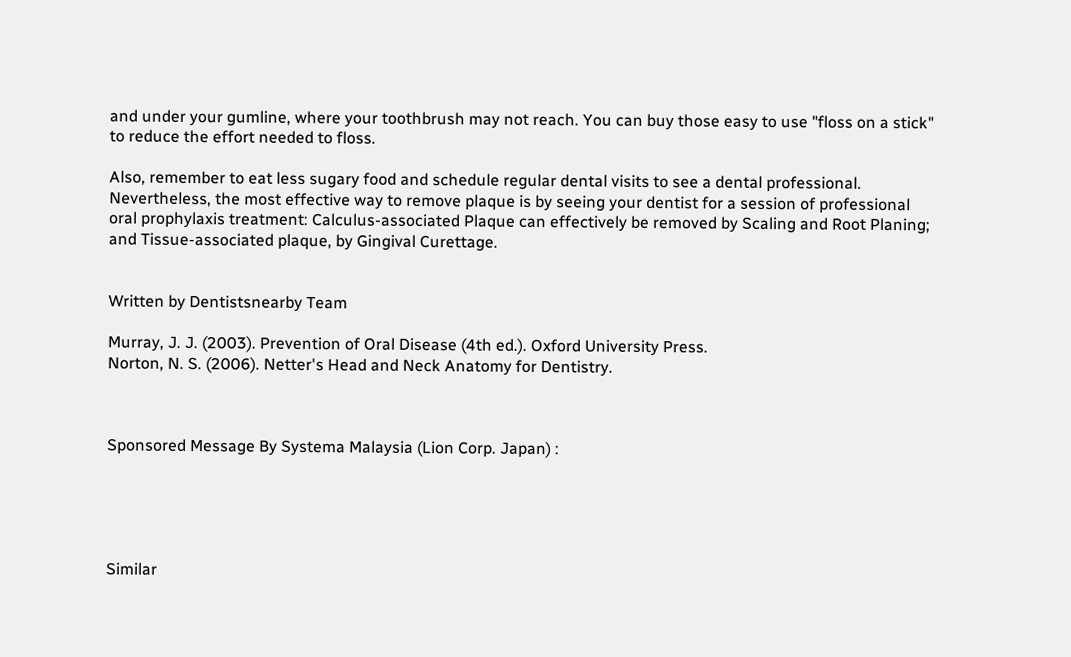and under your gumline, where your toothbrush may not reach. You can buy those easy to use "floss on a stick" to reduce the effort needed to floss.

Also, remember to eat less sugary food and schedule regular dental visits to see a dental professional. Nevertheless, the most effective way to remove plaque is by seeing your dentist for a session of professional oral prophylaxis treatment: Calculus-associated Plaque can effectively be removed by Scaling and Root Planing; and Tissue-associated plaque, by Gingival Curettage.


Written by Dentistsnearby Team

Murray, J. J. (2003). Prevention of Oral Disease (4th ed.). Oxford University Press.
Norton, N. S. (2006). Netter's Head and Neck Anatomy for Dentistry.



Sponsored Message By Systema Malaysia (Lion Corp. Japan) :





Similar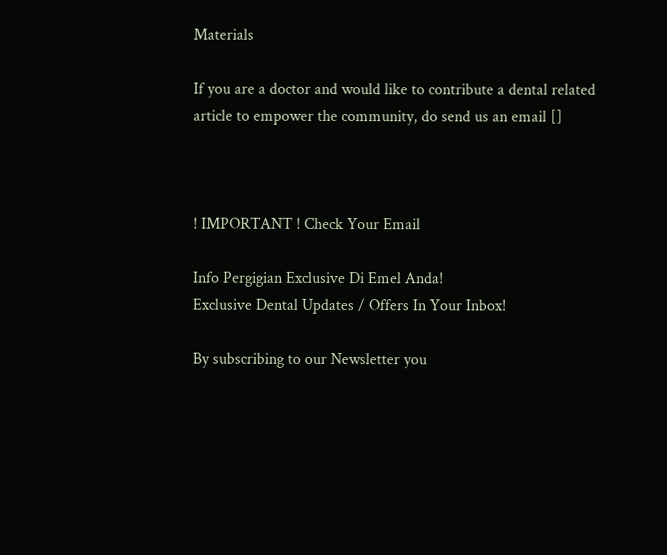Materials

If you are a doctor and would like to contribute a dental related article to empower the community, do send us an email []



! IMPORTANT ! Check Your Email

Info Pergigian Exclusive Di Emel Anda!
Exclusive Dental Updates / Offers In Your Inbox!

By subscribing to our Newsletter you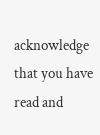acknowledge that you have read and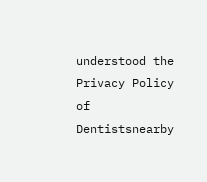understood the Privacy Policy of Dentistsnearby